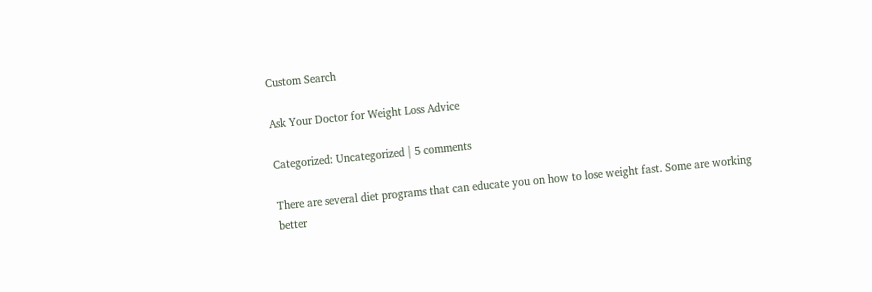Custom Search

Ask Your Doctor for Weight Loss Advice

Categorized: Uncategorized | 5 comments

There are several diet programs that can educate you on how to lose weight fast. Some are working better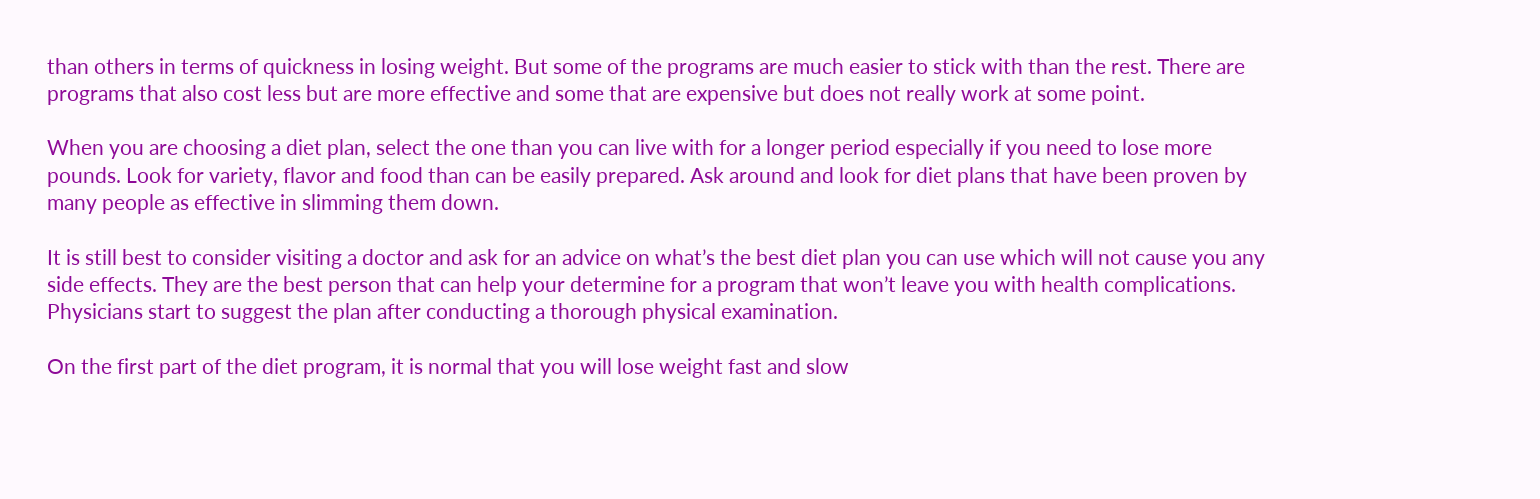than others in terms of quickness in losing weight. But some of the programs are much easier to stick with than the rest. There are programs that also cost less but are more effective and some that are expensive but does not really work at some point.

When you are choosing a diet plan, select the one than you can live with for a longer period especially if you need to lose more pounds. Look for variety, flavor and food than can be easily prepared. Ask around and look for diet plans that have been proven by many people as effective in slimming them down.

It is still best to consider visiting a doctor and ask for an advice on what’s the best diet plan you can use which will not cause you any side effects. They are the best person that can help your determine for a program that won’t leave you with health complications. Physicians start to suggest the plan after conducting a thorough physical examination.

On the first part of the diet program, it is normal that you will lose weight fast and slow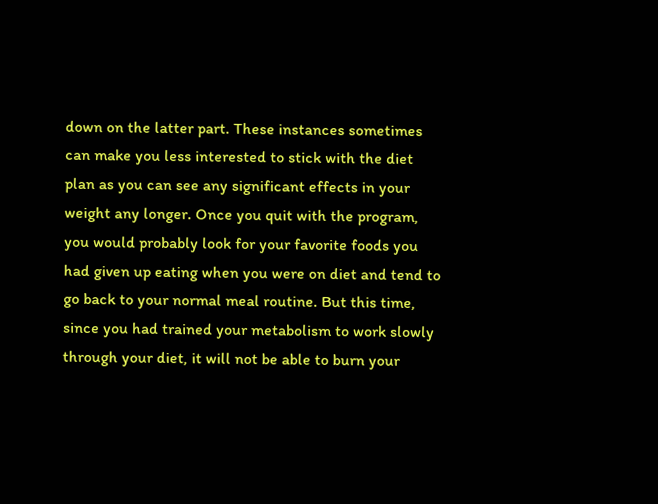down on the latter part. These instances sometimes can make you less interested to stick with the diet plan as you can see any significant effects in your weight any longer. Once you quit with the program, you would probably look for your favorite foods you had given up eating when you were on diet and tend to go back to your normal meal routine. But this time, since you had trained your metabolism to work slowly through your diet, it will not be able to burn your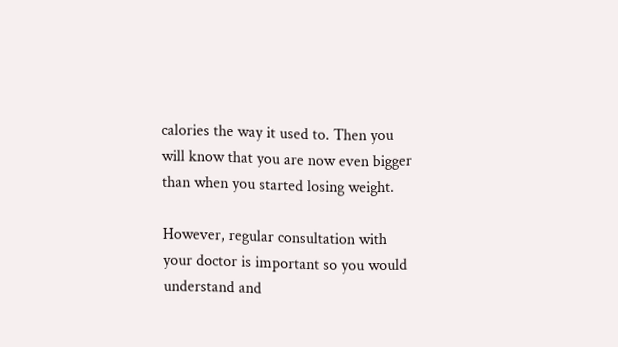calories the way it used to. Then you will know that you are now even bigger than when you started losing weight.

However, regular consultation with your doctor is important so you would understand and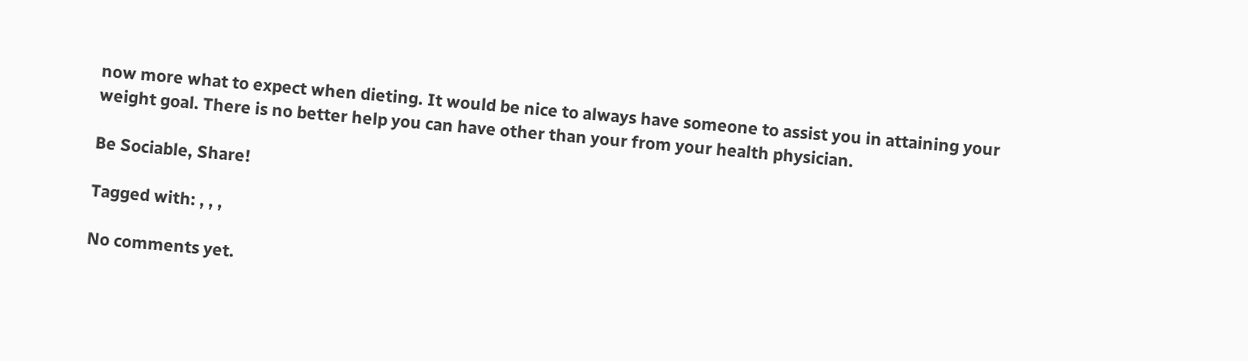now more what to expect when dieting. It would be nice to always have someone to assist you in attaining your weight goal. There is no better help you can have other than your from your health physician.

Be Sociable, Share!

Tagged with: , , ,

No comments yet.